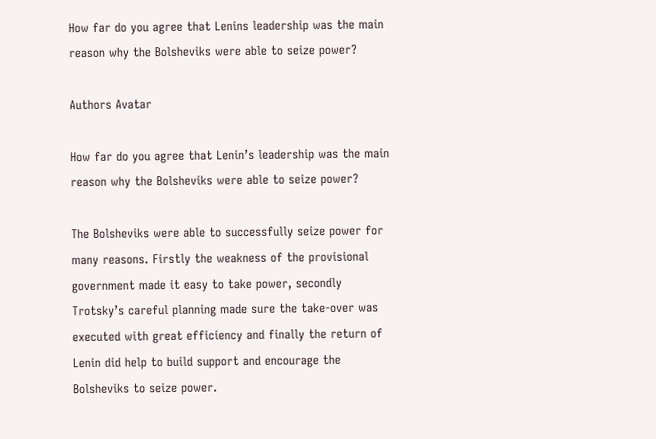How far do you agree that Lenins leadership was the main reason why the Bolsheviks were able to seize power?

Authors Avatar

How far do you agree that Lenin’s leadership was the main reason why the Bolsheviks were able to seize power?

The Bolsheviks were able to successfully seize power for many reasons. Firstly the weakness of the provisional government made it easy to take power, secondly Trotsky’s careful planning made sure the take-over was executed with great efficiency and finally the return of Lenin did help to build support and encourage the Bolsheviks to seize power.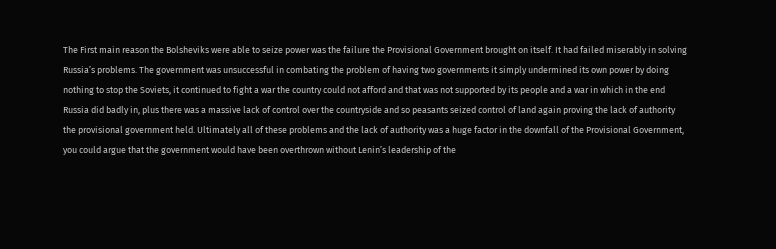The First main reason the Bolsheviks were able to seize power was the failure the Provisional Government brought on itself. It had failed miserably in solving Russia’s problems. The government was unsuccessful in combating the problem of having two governments it simply undermined its own power by doing nothing to stop the Soviets, it continued to fight a war the country could not afford and that was not supported by its people and a war in which in the end Russia did badly in, plus there was a massive lack of control over the countryside and so peasants seized control of land again proving the lack of authority the provisional government held. Ultimately all of these problems and the lack of authority was a huge factor in the downfall of the Provisional Government, you could argue that the government would have been overthrown without Lenin’s leadership of the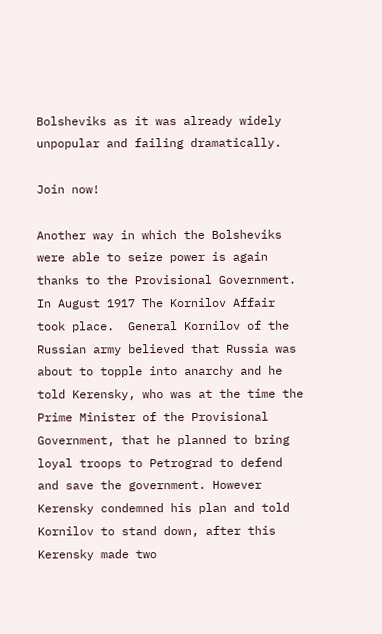Bolsheviks as it was already widely unpopular and failing dramatically.

Join now!

Another way in which the Bolsheviks were able to seize power is again thanks to the Provisional Government. In August 1917 The Kornilov Affair took place.  General Kornilov of the Russian army believed that Russia was about to topple into anarchy and he told Kerensky, who was at the time the Prime Minister of the Provisional Government, that he planned to bring loyal troops to Petrograd to defend and save the government. However Kerensky condemned his plan and told Kornilov to stand down, after this Kerensky made two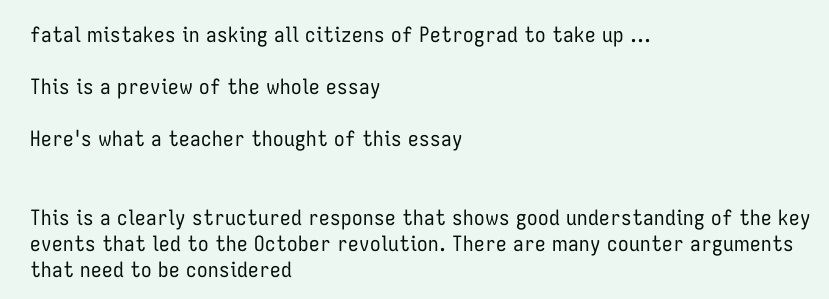fatal mistakes in asking all citizens of Petrograd to take up ...

This is a preview of the whole essay

Here's what a teacher thought of this essay


This is a clearly structured response that shows good understanding of the key events that led to the October revolution. There are many counter arguments that need to be considered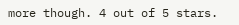more though. 4 out of 5 stars.